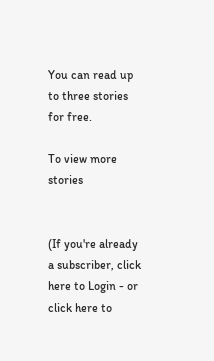You can read up to three stories for free.

To view more stories


(If you're already a subscriber, click here to Login - or click here to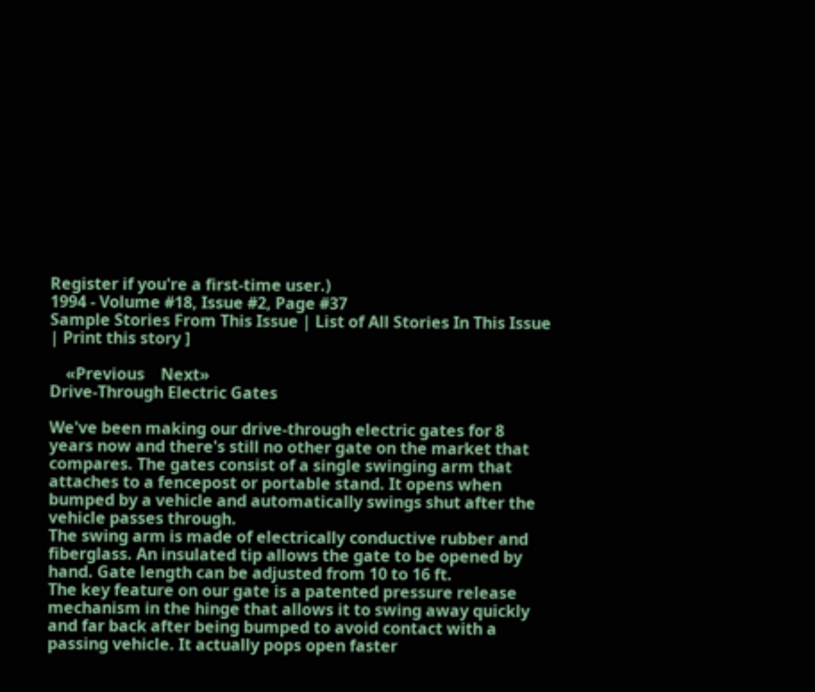Register if you're a first-time user.)
1994 - Volume #18, Issue #2, Page #37
Sample Stories From This Issue | List of All Stories In This Issue | Print this story ]

    «Previous    Next»
Drive-Through Electric Gates

We've been making our drive-through electric gates for 8 years now and there's still no other gate on the market that compares. The gates consist of a single swinging arm that attaches to a fencepost or portable stand. It opens when bumped by a vehicle and automatically swings shut after the vehicle passes through.
The swing arm is made of electrically conductive rubber and fiberglass. An insulated tip allows the gate to be opened by hand. Gate length can be adjusted from 10 to 16 ft.
The key feature on our gate is a patented pressure release mechanism in the hinge that allows it to swing away quickly and far back after being bumped to avoid contact with a passing vehicle. It actually pops open faster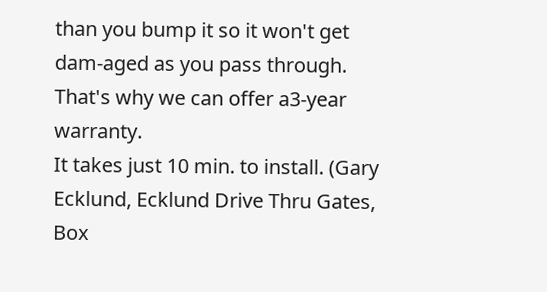than you bump it so it won't get dam-aged as you pass through. That's why we can offer a3-year warranty.
It takes just 10 min. to install. (Gary Ecklund, Ecklund Drive Thru Gates, Box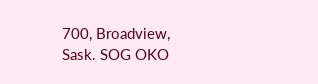700, Broadview, Sask. SOG OKO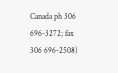Canada ph 306 696-3272; fax 306 696-2508)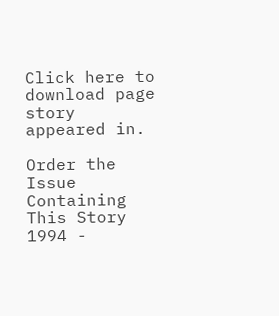Click here to download page story appeared in.

Order the Issue Containing This Story
1994 -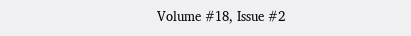Volume #18, Issue #2